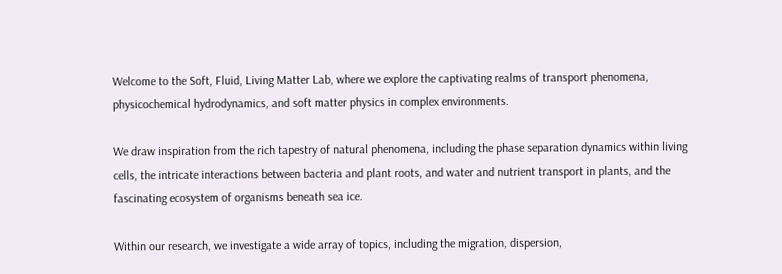Welcome to the Soft, Fluid, Living Matter Lab, where we explore the captivating realms of transport phenomena, physicochemical hydrodynamics, and soft matter physics in complex environments.

We draw inspiration from the rich tapestry of natural phenomena, including the phase separation dynamics within living cells, the intricate interactions between bacteria and plant roots, and water and nutrient transport in plants, and the fascinating ecosystem of organisms beneath sea ice.

Within our research, we investigate a wide array of topics, including the migration, dispersion,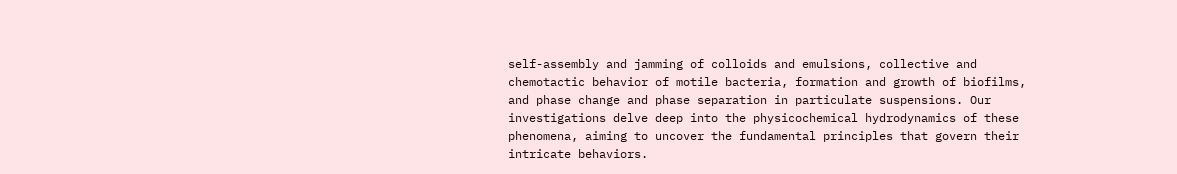self-assembly and jamming of colloids and emulsions, collective and chemotactic behavior of motile bacteria, formation and growth of biofilms, and phase change and phase separation in particulate suspensions. Our investigations delve deep into the physicochemical hydrodynamics of these phenomena, aiming to uncover the fundamental principles that govern their intricate behaviors.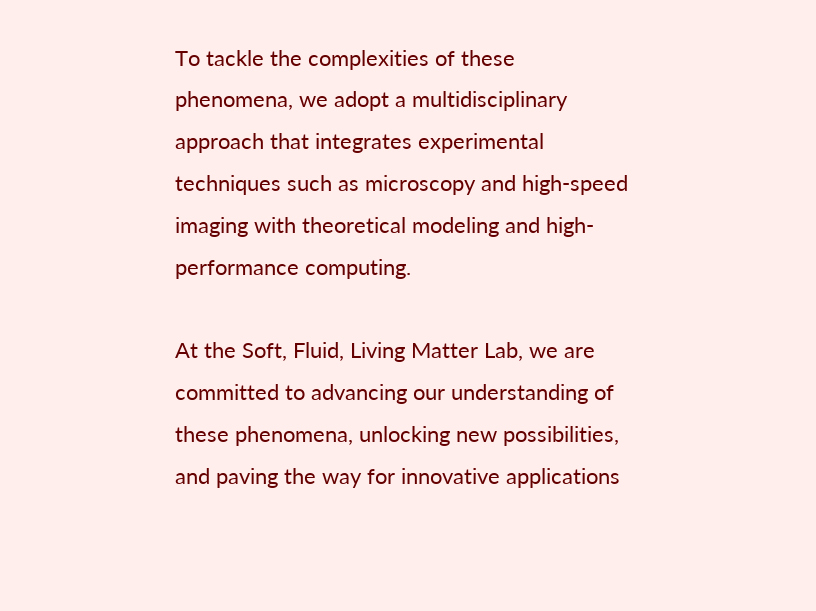To tackle the complexities of these phenomena, we adopt a multidisciplinary approach that integrates experimental techniques such as microscopy and high-speed imaging with theoretical modeling and high-performance computing.

At the Soft, Fluid, Living Matter Lab, we are committed to advancing our understanding of these phenomena, unlocking new possibilities, and paving the way for innovative applications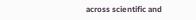across scientific and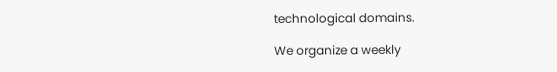technological domains.

We organize a weekly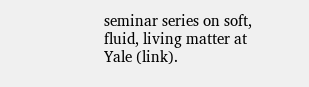seminar series on soft, fluid, living matter at Yale (link).